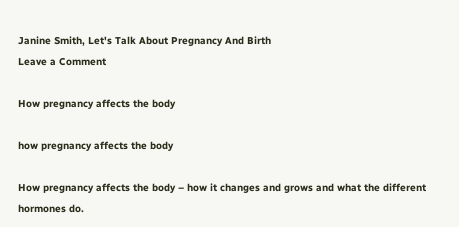Janine Smith, Let's Talk About Pregnancy And Birth
Leave a Comment

How pregnancy affects the body

how pregnancy affects the body

How pregnancy affects the body – how it changes and grows and what the different hormones do.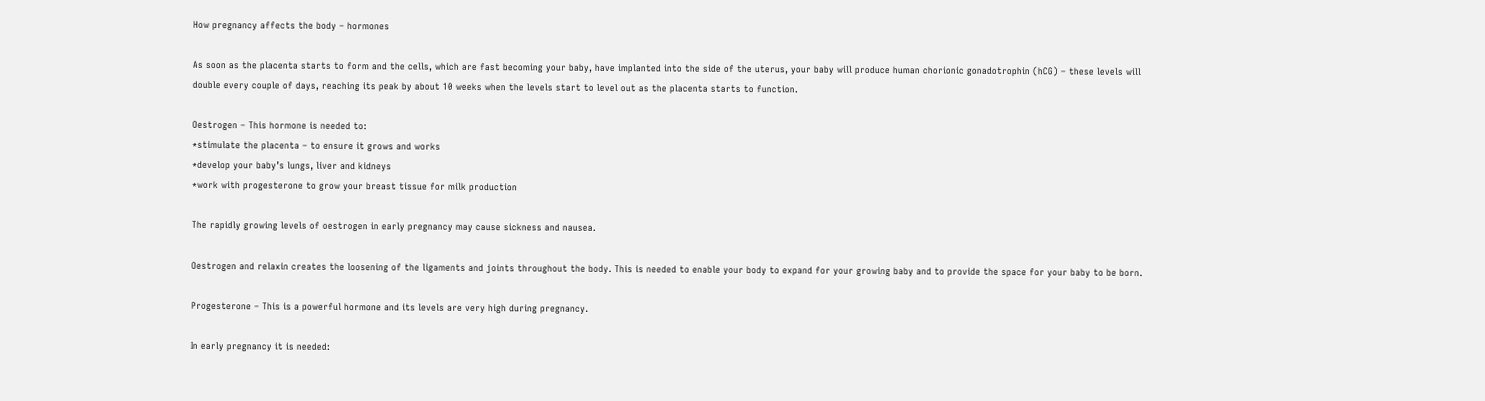How pregnancy affects the body – hormones

As soon as the placenta starts to form and the cells, which are fast becoming your baby, have implanted into the side of the uterus, your baby will produce human chorionic gonadotrophin (hCG) – these levels will double every couple of days, reaching its peak by about 10 weeks when the levels start to level out as the placenta starts to function.

Oestrogen – This hormone is needed to:
*stimulate the placenta – to ensure it grows and works
*develop your baby’s lungs, liver and kidneys
*work with progesterone to grow your breast tissue for milk production

The rapidly growing levels of oestrogen in early pregnancy may cause sickness and nausea.

Oestrogen and relaxin creates the loosening of the ligaments and joints throughout the body. This is needed to enable your body to expand for your growing baby and to provide the space for your baby to be born.

Progesterone – This is a powerful hormone and its levels are very high during pregnancy.

In early pregnancy it is needed: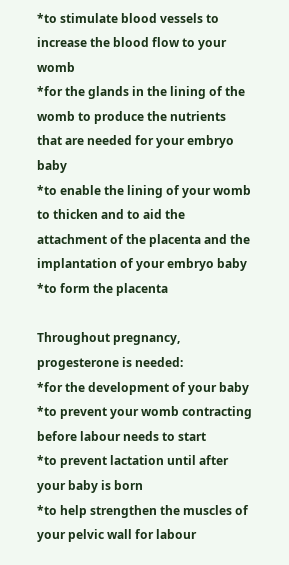*to stimulate blood vessels to increase the blood flow to your womb
*for the glands in the lining of the womb to produce the nutrients that are needed for your embryo baby
*to enable the lining of your womb to thicken and to aid the attachment of the placenta and the implantation of your embryo baby
*to form the placenta

Throughout pregnancy, progesterone is needed:
*for the development of your baby
*to prevent your womb contracting before labour needs to start
*to prevent lactation until after your baby is born
*to help strengthen the muscles of your pelvic wall for labour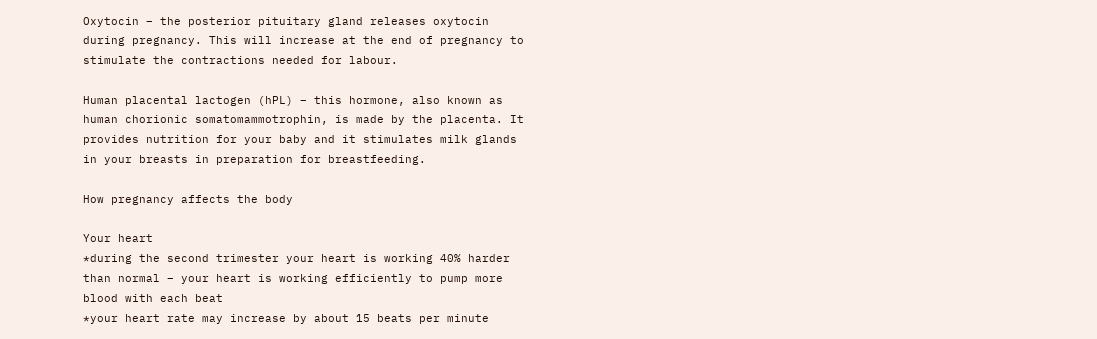Oxytocin – the posterior pituitary gland releases oxytocin during pregnancy. This will increase at the end of pregnancy to stimulate the contractions needed for labour.

Human placental lactogen (hPL) – this hormone, also known as human chorionic somatomammotrophin, is made by the placenta. It provides nutrition for your baby and it stimulates milk glands in your breasts in preparation for breastfeeding.

How pregnancy affects the body

Your heart
*during the second trimester your heart is working 40% harder than normal – your heart is working efficiently to pump more blood with each beat
*your heart rate may increase by about 15 beats per minute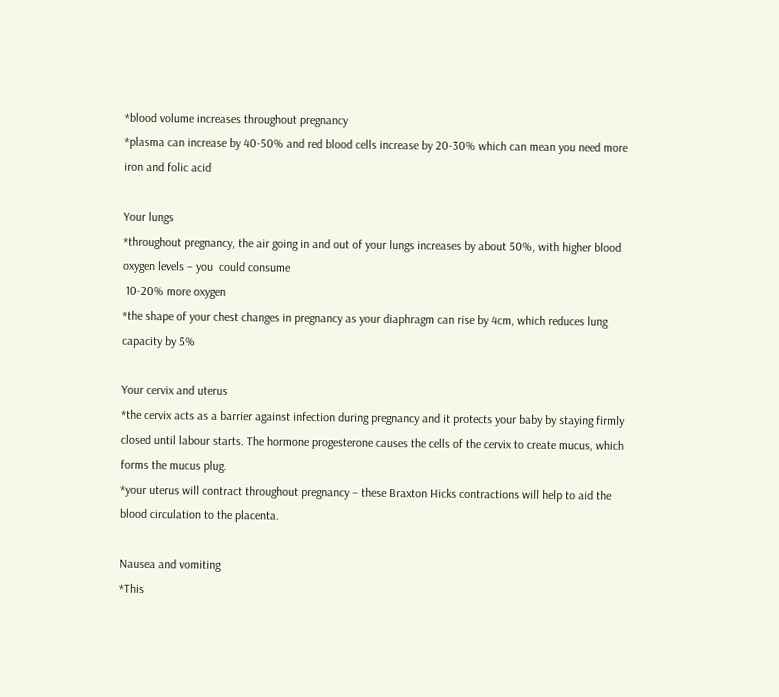*blood volume increases throughout pregnancy
*plasma can increase by 40-50% and red blood cells increase by 20-30% which can mean you need more iron and folic acid

Your lungs
*throughout pregnancy, the air going in and out of your lungs increases by about 50%, with higher blood oxygen levels – you  could consume
 10-20% more oxygen
*the shape of your chest changes in pregnancy as your diaphragm can rise by 4cm, which reduces lung capacity by 5%

Your cervix and uterus
*the cervix acts as a barrier against infection during pregnancy and it protects your baby by staying firmly closed until labour starts. The hormone progesterone causes the cells of the cervix to create mucus, which forms the mucus plug.
*your uterus will contract throughout pregnancy – these Braxton Hicks contractions will help to aid the blood circulation to the placenta.

Nausea and vomiting
*This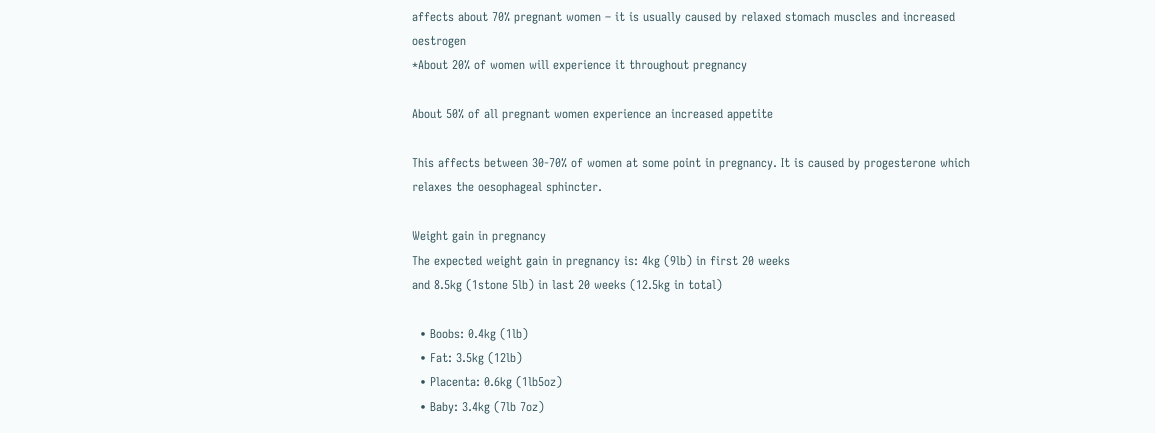affects about 70% pregnant women – it is usually caused by relaxed stomach muscles and increased oestrogen
*About 20% of women will experience it throughout pregnancy

About 50% of all pregnant women experience an increased appetite

This affects between 30-70% of women at some point in pregnancy. It is caused by progesterone which relaxes the oesophageal sphincter.

Weight gain in pregnancy
The expected weight gain in pregnancy is: 4kg (9lb) in first 20 weeks
and 8.5kg (1stone 5lb) in last 20 weeks (12.5kg in total)

  • Boobs: 0.4kg (1lb)
  • Fat: 3.5kg (12lb)
  • Placenta: 0.6kg (1lb5oz)
  • Baby: 3.4kg (7lb 7oz)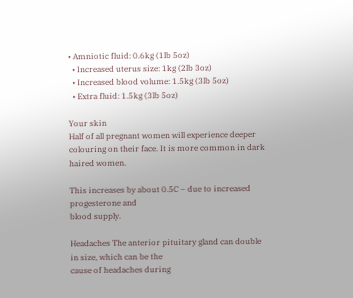• Amniotic fluid: 0.6kg (1lb 5oz)
  • Increased uterus size: 1kg (2lb 3oz)
  • Increased blood volume: 1.5kg (3lb 5oz)
  • Extra fluid: 1.5kg (3lb 5oz)

Your skin
Half of all pregnant women will experience deeper colouring on their face. It is more common in dark haired women.

This increases by about 0.5C – due to increased progesterone and
blood supply.

Headaches The anterior pituitary gland can double in size, which can be the
cause of headaches during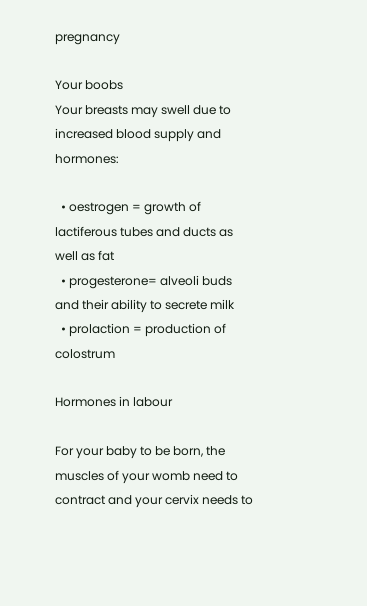pregnancy

Your boobs
Your breasts may swell due to increased blood supply and hormones:

  • oestrogen = growth of lactiferous tubes and ducts as well as fat
  • progesterone= alveoli buds and their ability to secrete milk
  • prolaction = production of colostrum

Hormones in labour

For your baby to be born, the muscles of your womb need to contract and your cervix needs to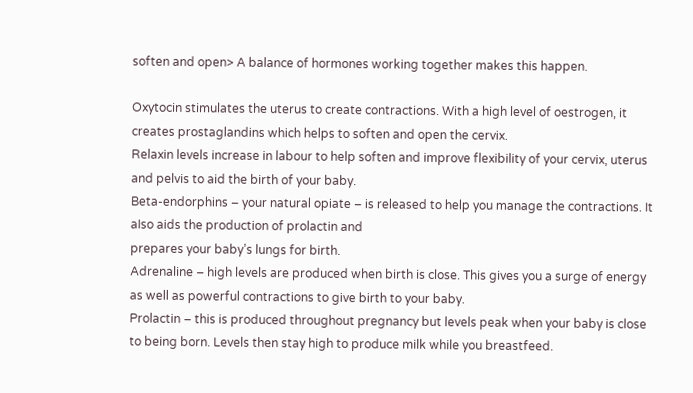soften and open> A balance of hormones working together makes this happen.

Oxytocin stimulates the uterus to create contractions. With a high level of oestrogen, it creates prostaglandins which helps to soften and open the cervix.
Relaxin levels increase in labour to help soften and improve flexibility of your cervix, uterus and pelvis to aid the birth of your baby.
Beta-endorphins – your natural opiate – is released to help you manage the contractions. It aIso aids the production of prolactin and
prepares your baby’s lungs for birth.
Adrenaline – high levels are produced when birth is close. This gives you a surge of energy as well as powerful contractions to give birth to your baby.
Prolactin – this is produced throughout pregnancy but levels peak when your baby is close to being born. Levels then stay high to produce milk while you breastfeed.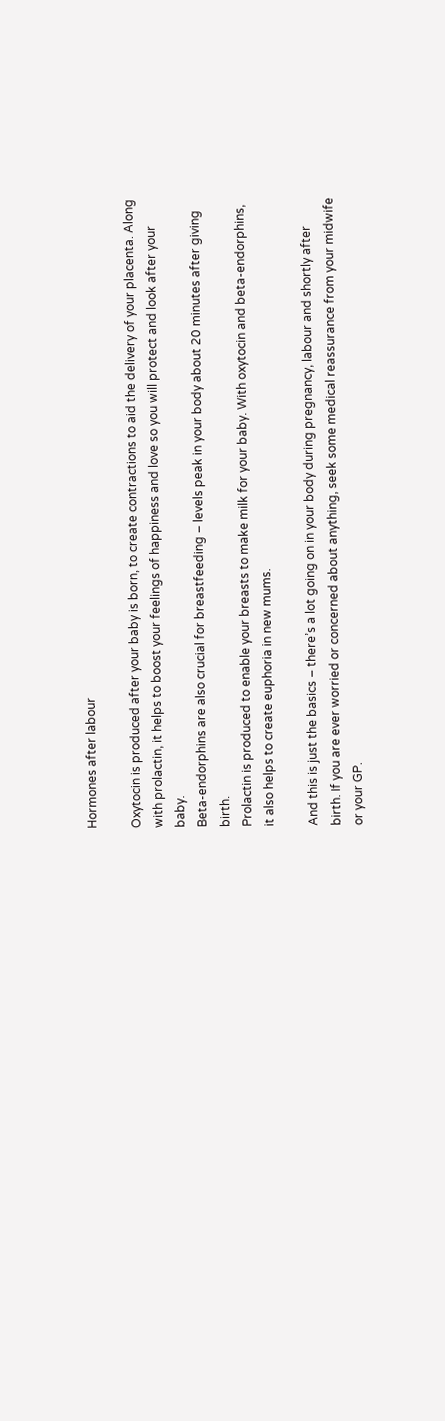Hormones after labour

Oxytocin is produced after your baby is born, to create contractions to aid the delivery of your placenta. Along with prolactin, it helps to boost your feelings of happiness and love so you will protect and look after your baby.
Beta-endorphins are also crucial for breastfeeding – levels peak in your body about 20 minutes after giving birth.
Prolactin is produced to enable your breasts to make milk for your baby. With oxytocin and beta-endorphins, it also helps to create euphoria in new mums.

And this is just the basics – there’s a lot going on in your body during pregnancy, labour and shortly after birth. If you are ever worried or concerned about anything, seek some medical reassurance from your midwife or your GP.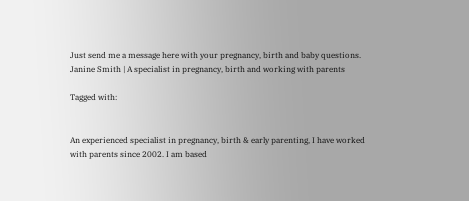Just send me a message here with your pregnancy, birth and baby questions.
Janine Smith | A specialist in pregnancy, birth and working with parents

Tagged with:


An experienced specialist in pregnancy, birth & early parenting, I have worked with parents since 2002. I am based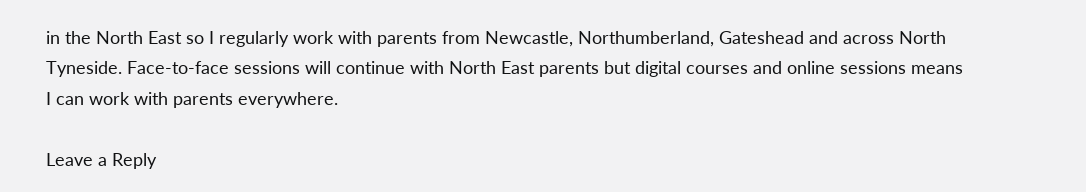in the North East so I regularly work with parents from Newcastle, Northumberland, Gateshead and across North Tyneside. Face-to-face sessions will continue with North East parents but digital courses and online sessions means I can work with parents everywhere.

Leave a Reply